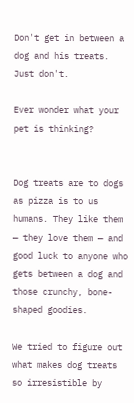Don't get in between a dog and his treats. Just don't.

Ever wonder what your pet is thinking?


Dog treats are to dogs as pizza is to us humans. They like them — they love them — and good luck to anyone who gets between a dog and those crunchy, bone-shaped goodies.

We tried to figure out what makes dog treats so irresistible by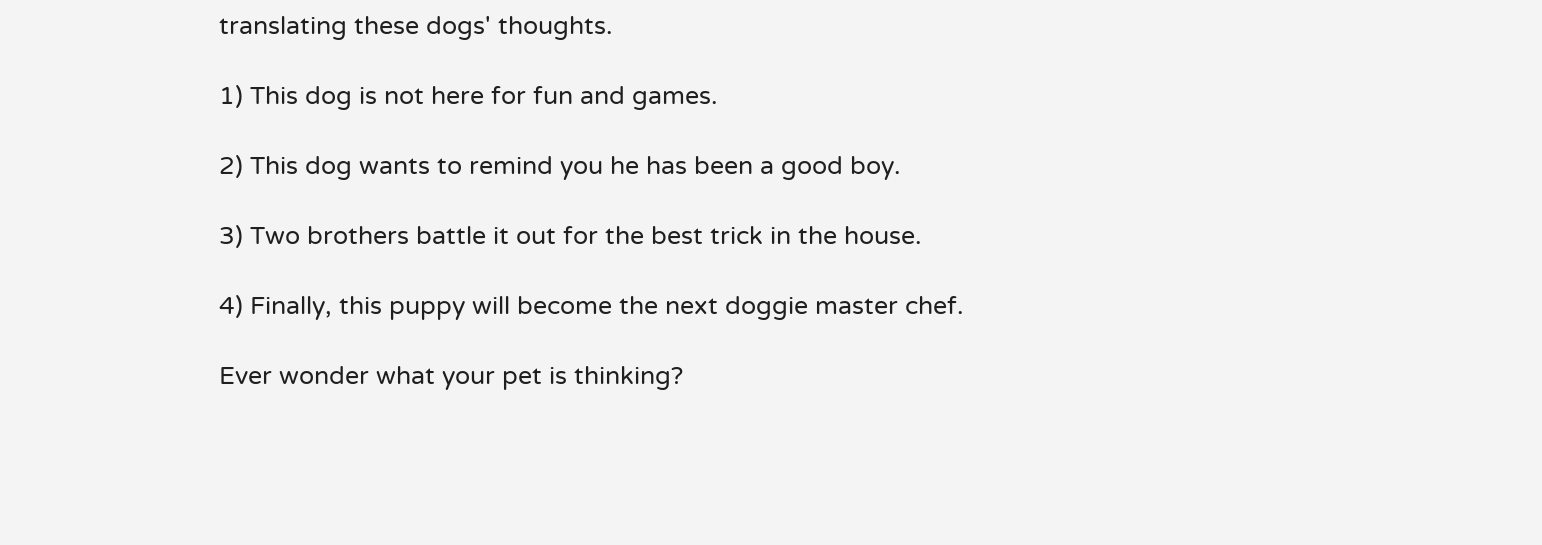translating these dogs' thoughts.

1) This dog is not here for fun and games.

2) This dog wants to remind you he has been a good boy.

3) Two brothers battle it out for the best trick in the house.

4) Finally, this puppy will become the next doggie master chef.

Ever wonder what your pet is thinking?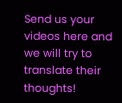Send us your videos here and we will try to translate their thoughts!